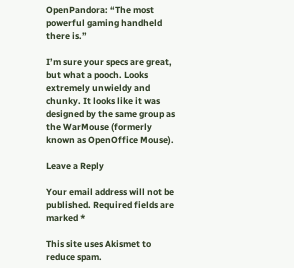OpenPandora: “The most powerful gaming handheld there is.”

I’m sure your specs are great, but what a pooch. Looks extremely unwieldy and chunky. It looks like it was designed by the same group as the WarMouse (formerly known as OpenOffice Mouse).

Leave a Reply

Your email address will not be published. Required fields are marked *

This site uses Akismet to reduce spam.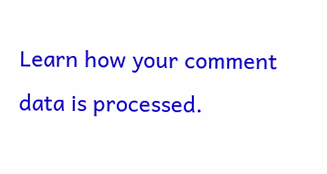Learn how your comment data is processed.